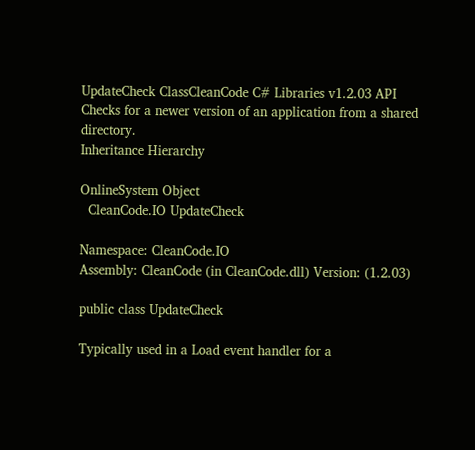UpdateCheck ClassCleanCode C# Libraries v1.2.03 API
Checks for a newer version of an application from a shared directory.
Inheritance Hierarchy

OnlineSystem Object
  CleanCode.IO UpdateCheck

Namespace: CleanCode.IO
Assembly: CleanCode (in CleanCode.dll) Version: (1.2.03)

public class UpdateCheck

Typically used in a Load event handler for a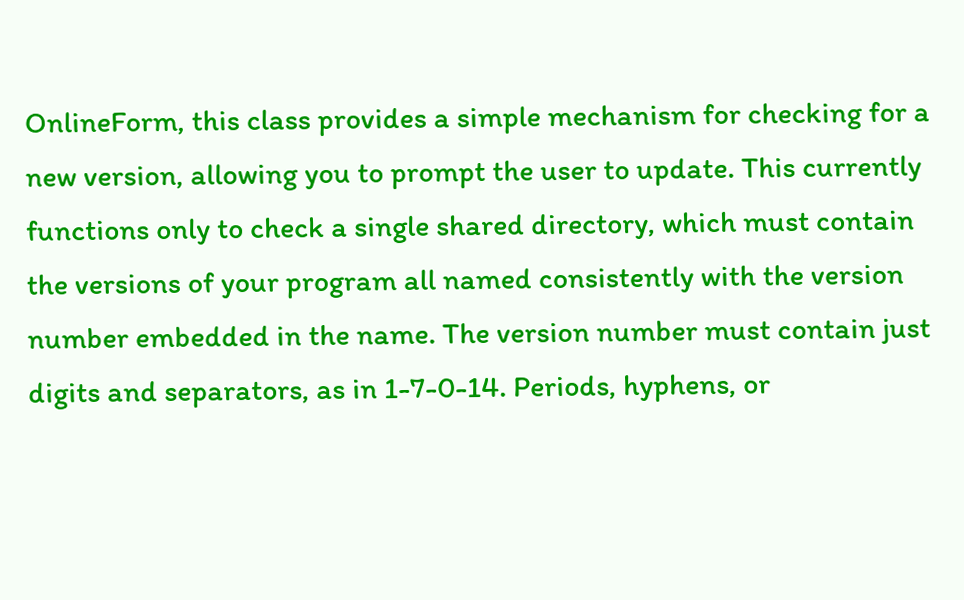OnlineForm, this class provides a simple mechanism for checking for a new version, allowing you to prompt the user to update. This currently functions only to check a single shared directory, which must contain the versions of your program all named consistently with the version number embedded in the name. The version number must contain just digits and separators, as in 1-7-0-14. Periods, hyphens, or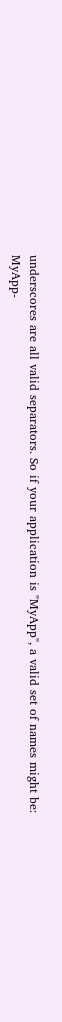underscores are all valid separators. So if your application is "MyApp", a valid set of names might be:
MyApp-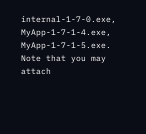internal-1-7-0.exe, MyApp-1-7-1-4.exe, MyApp-1-7-1-5.exe.
Note that you may attach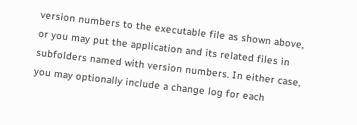version numbers to the executable file as shown above, or you may put the application and its related files in subfolders named with version numbers. In either case, you may optionally include a change log for each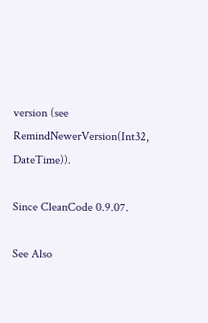version (see RemindNewerVersion(Int32, DateTime)).

Since CleanCode 0.9.07.

See Also